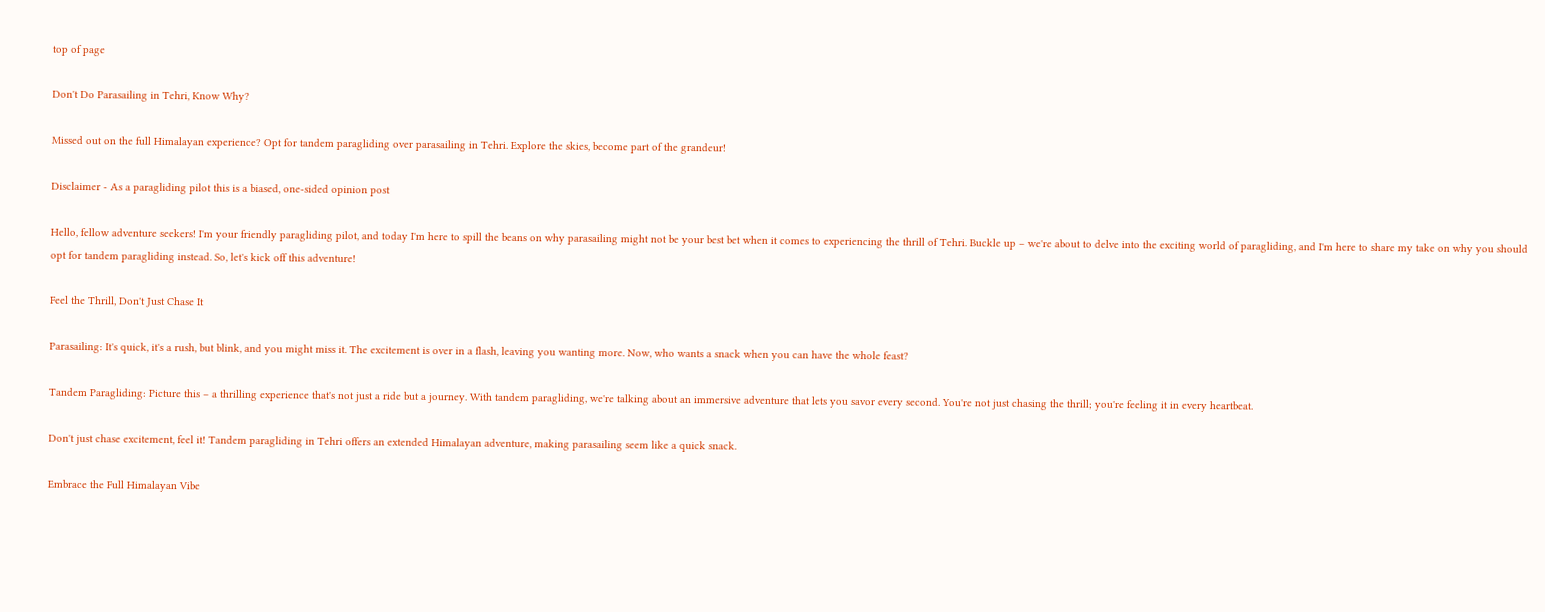top of page

Don't Do Parasailing in Tehri, Know Why?

Missed out on the full Himalayan experience? Opt for tandem paragliding over parasailing in Tehri. Explore the skies, become part of the grandeur!

Disclaimer - As a paragliding pilot this is a biased, one-sided opinion post

Hello, fellow adventure seekers! I'm your friendly paragliding pilot, and today I'm here to spill the beans on why parasailing might not be your best bet when it comes to experiencing the thrill of Tehri. Buckle up – we're about to delve into the exciting world of paragliding, and I'm here to share my take on why you should opt for tandem paragliding instead. So, let's kick off this adventure!

Feel the Thrill, Don't Just Chase It

Parasailing: It's quick, it's a rush, but blink, and you might miss it. The excitement is over in a flash, leaving you wanting more. Now, who wants a snack when you can have the whole feast?

Tandem Paragliding: Picture this – a thrilling experience that's not just a ride but a journey. With tandem paragliding, we're talking about an immersive adventure that lets you savor every second. You're not just chasing the thrill; you're feeling it in every heartbeat.

Don't just chase excitement, feel it! Tandem paragliding in Tehri offers an extended Himalayan adventure, making parasailing seem like a quick snack.

Embrace the Full Himalayan Vibe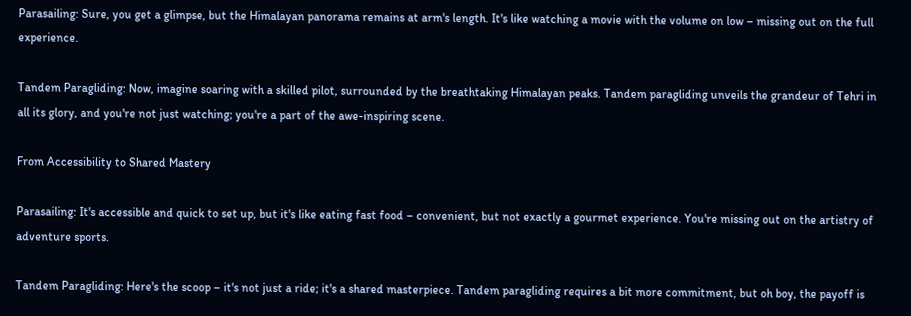Parasailing: Sure, you get a glimpse, but the Himalayan panorama remains at arm's length. It's like watching a movie with the volume on low – missing out on the full experience.

Tandem Paragliding: Now, imagine soaring with a skilled pilot, surrounded by the breathtaking Himalayan peaks. Tandem paragliding unveils the grandeur of Tehri in all its glory, and you're not just watching; you're a part of the awe-inspiring scene.

From Accessibility to Shared Mastery

Parasailing: It's accessible and quick to set up, but it's like eating fast food – convenient, but not exactly a gourmet experience. You're missing out on the artistry of adventure sports.

Tandem Paragliding: Here's the scoop – it's not just a ride; it's a shared masterpiece. Tandem paragliding requires a bit more commitment, but oh boy, the payoff is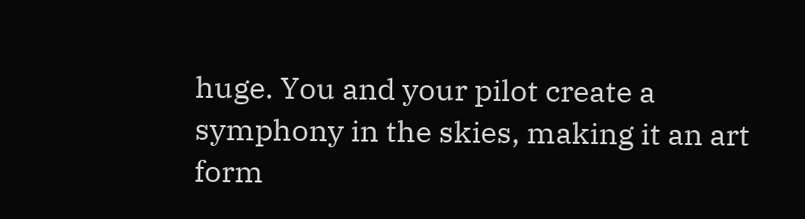huge. You and your pilot create a symphony in the skies, making it an art form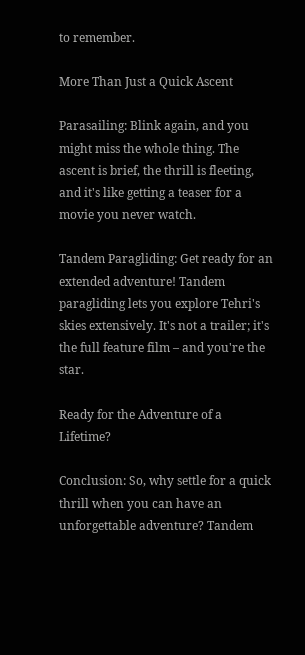to remember.

More Than Just a Quick Ascent

Parasailing: Blink again, and you might miss the whole thing. The ascent is brief, the thrill is fleeting, and it's like getting a teaser for a movie you never watch.

Tandem Paragliding: Get ready for an extended adventure! Tandem paragliding lets you explore Tehri's skies extensively. It's not a trailer; it's the full feature film – and you're the star.

Ready for the Adventure of a Lifetime?

Conclusion: So, why settle for a quick thrill when you can have an unforgettable adventure? Tandem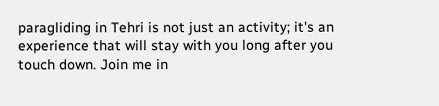paragliding in Tehri is not just an activity; it's an experience that will stay with you long after you touch down. Join me in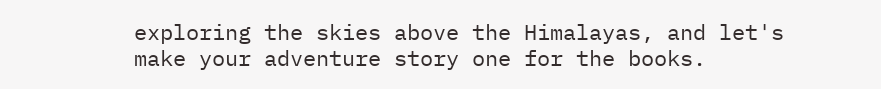exploring the skies above the Himalayas, and let's make your adventure story one for the books.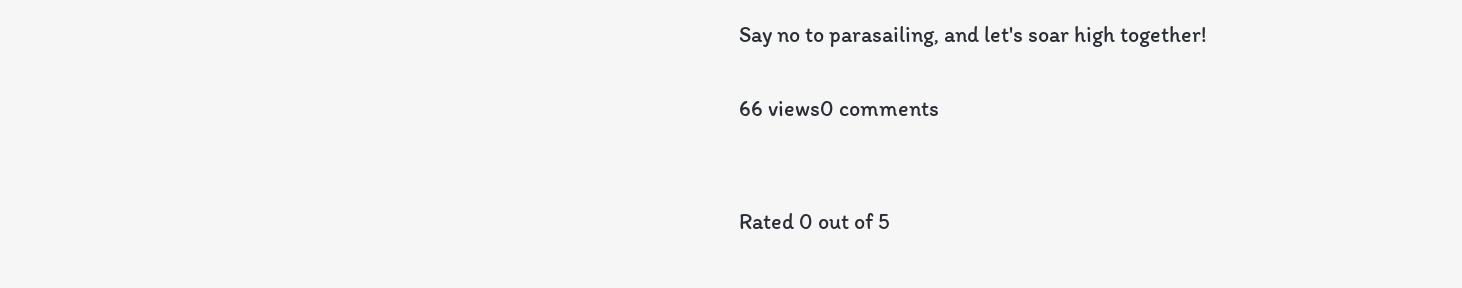Say no to parasailing, and let's soar high together!

66 views0 comments


Rated 0 out of 5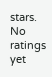stars.
No ratings yet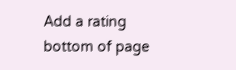Add a rating
bottom of page